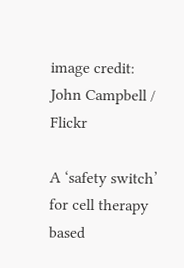image credit: John Campbell / Flickr

A ‘safety switch’ for cell therapy based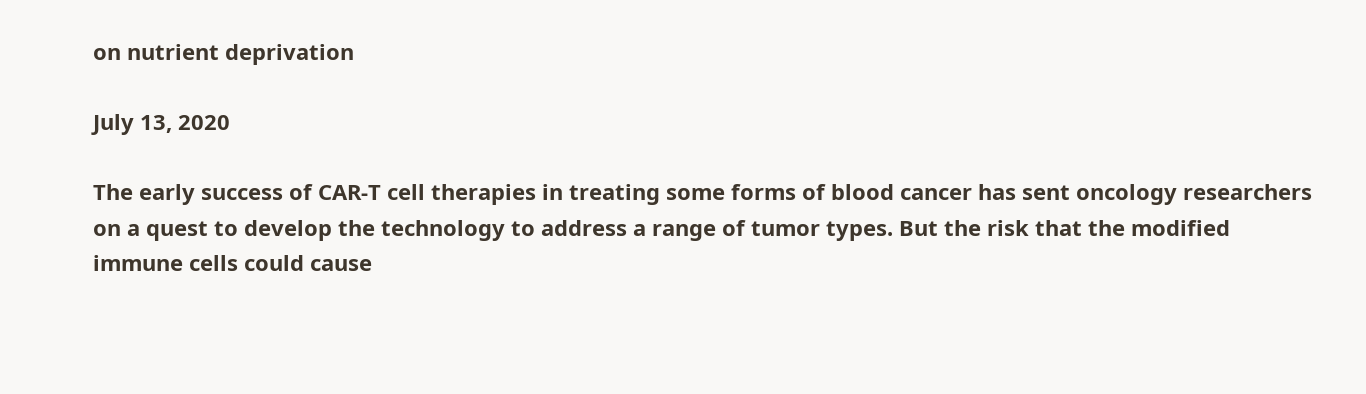on nutrient deprivation

July 13, 2020

The early success of CAR-T cell therapies in treating some forms of blood cancer has sent oncology researchers on a quest to develop the technology to address a range of tumor types. But the risk that the modified immune cells could cause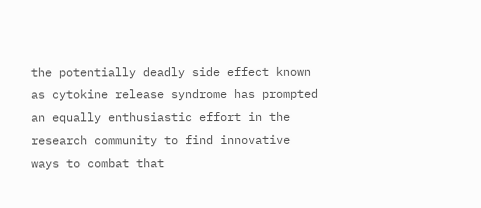the potentially deadly side effect known as cytokine release syndrome has prompted an equally enthusiastic effort in the research community to find innovative ways to combat that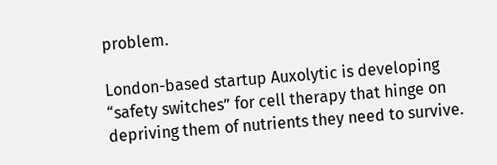problem.

London-based startup Auxolytic is developing “safety switches” for cell therapy that hinge on depriving them of nutrients they need to survive.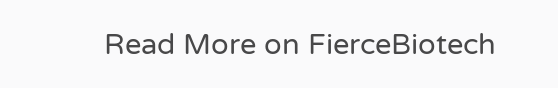Read More on FierceBiotech